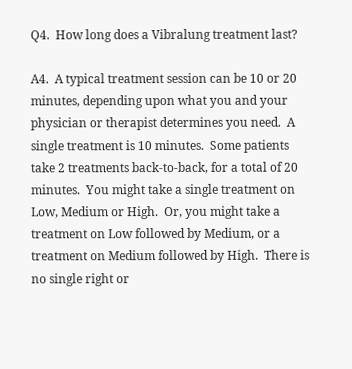Q4.  How long does a Vibralung treatment last?

A4.  A typical treatment session can be 10 or 20 minutes, depending upon what you and your physician or therapist determines you need.  A single treatment is 10 minutes.  Some patients take 2 treatments back-to-back, for a total of 20 minutes.  You might take a single treatment on Low, Medium or High.  Or, you might take a treatment on Low followed by Medium, or a treatment on Medium followed by High.  There is no single right or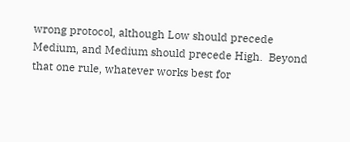wrong protocol, although Low should precede Medium, and Medium should precede High.  Beyond that one rule, whatever works best for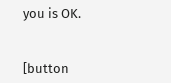you is OK.


[button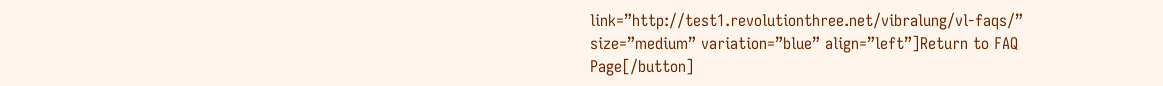link=”http://test1.revolutionthree.net/vibralung/vl-faqs/” size=”medium” variation=”blue” align=”left”]Return to FAQ Page[/button]